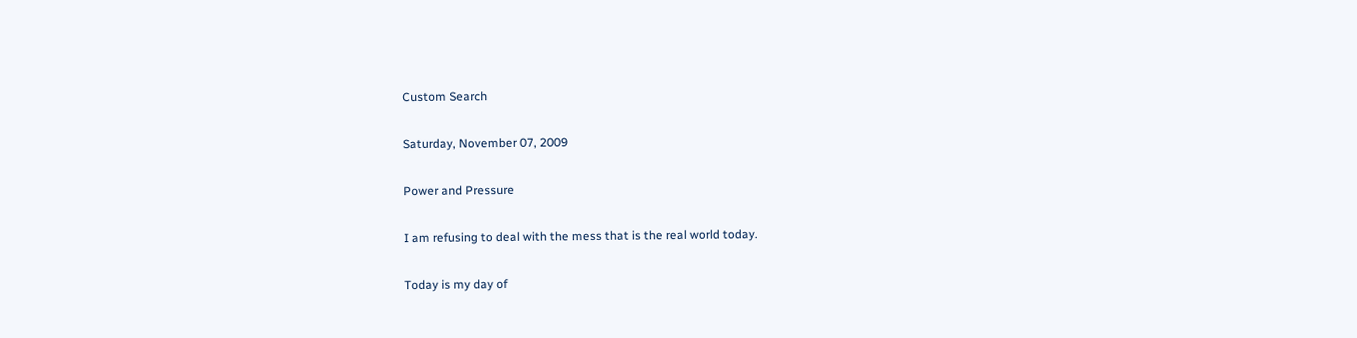Custom Search

Saturday, November 07, 2009

Power and Pressure

I am refusing to deal with the mess that is the real world today.

Today is my day of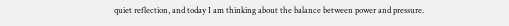quiet reflection, and today I am thinking about the balance between power and pressure.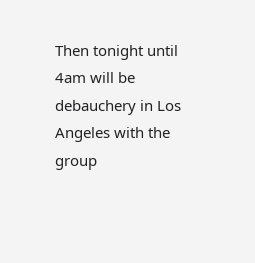Then tonight until 4am will be debauchery in Los Angeles with the group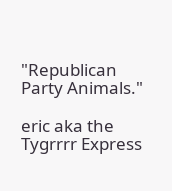"Republican Party Animals."

eric aka the Tygrrrr Express